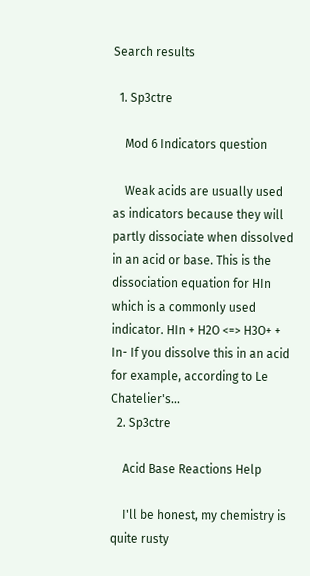Search results

  1. Sp3ctre

    Mod 6 Indicators question

    Weak acids are usually used as indicators because they will partly dissociate when dissolved in an acid or base. This is the dissociation equation for HIn which is a commonly used indicator. HIn + H2O <=> H3O+ + In- If you dissolve this in an acid for example, according to Le Chatelier's...
  2. Sp3ctre

    Acid Base Reactions Help

    I'll be honest, my chemistry is quite rusty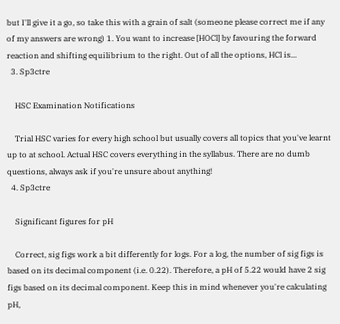but I'll give it a go, so take this with a grain of salt (someone please correct me if any of my answers are wrong) 1. You want to increase [HOCl] by favouring the forward reaction and shifting equilibrium to the right. Out of all the options, HCl is...
  3. Sp3ctre

    HSC Examination Notifications

    Trial HSC varies for every high school but usually covers all topics that you've learnt up to at school. Actual HSC covers everything in the syllabus. There are no dumb questions, always ask if you're unsure about anything!
  4. Sp3ctre

    Significant figures for pH

    Correct, sig figs work a bit differently for logs. For a log, the number of sig figs is based on its decimal component (i.e. 0.22). Therefore, a pH of 5.22 would have 2 sig figs based on its decimal component. Keep this in mind whenever you're calculating pH,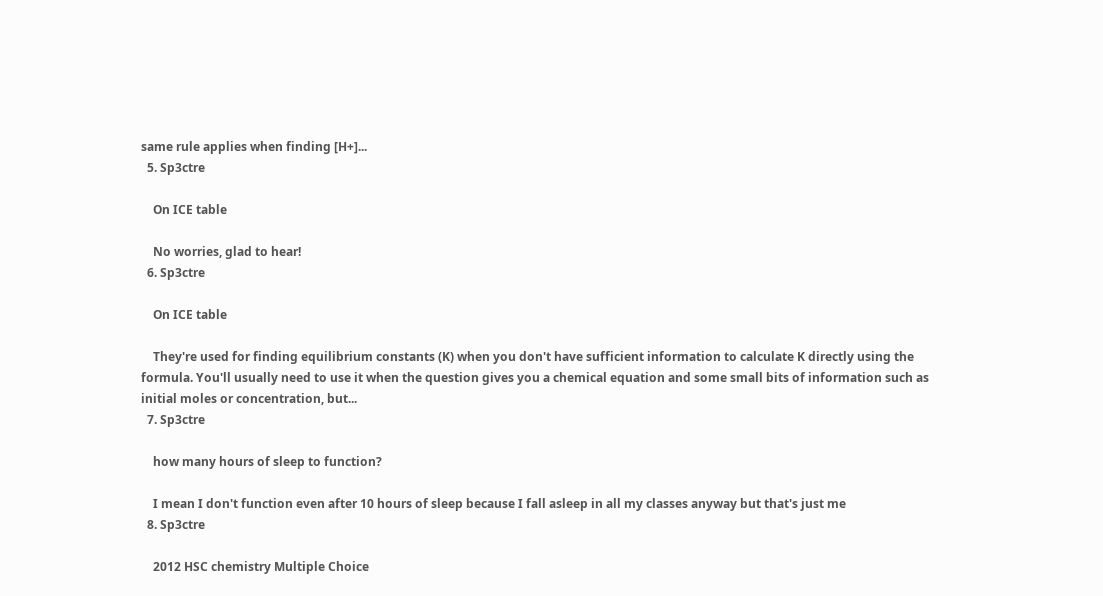same rule applies when finding [H+]...
  5. Sp3ctre

    On ICE table

    No worries, glad to hear!
  6. Sp3ctre

    On ICE table

    They're used for finding equilibrium constants (K) when you don't have sufficient information to calculate K directly using the formula. You'll usually need to use it when the question gives you a chemical equation and some small bits of information such as initial moles or concentration, but...
  7. Sp3ctre

    how many hours of sleep to function?

    I mean I don't function even after 10 hours of sleep because I fall asleep in all my classes anyway but that's just me
  8. Sp3ctre

    2012 HSC chemistry Multiple Choice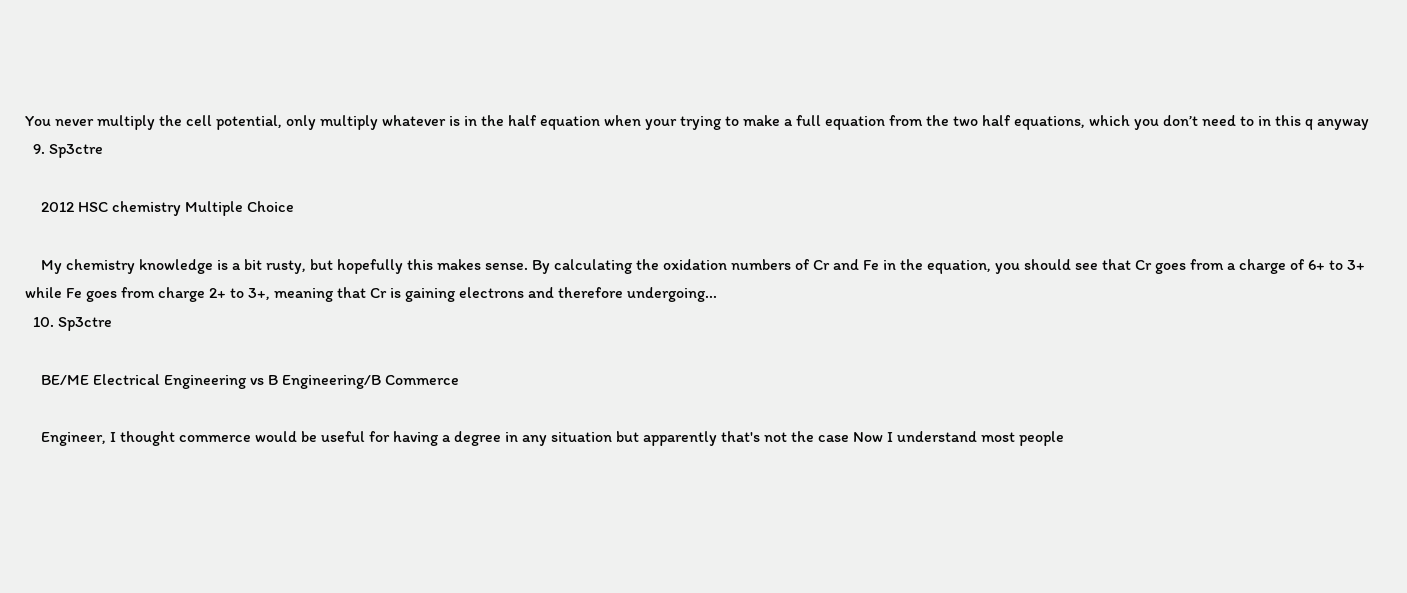You never multiply the cell potential, only multiply whatever is in the half equation when your trying to make a full equation from the two half equations, which you don’t need to in this q anyway
  9. Sp3ctre

    2012 HSC chemistry Multiple Choice

    My chemistry knowledge is a bit rusty, but hopefully this makes sense. By calculating the oxidation numbers of Cr and Fe in the equation, you should see that Cr goes from a charge of 6+ to 3+ while Fe goes from charge 2+ to 3+, meaning that Cr is gaining electrons and therefore undergoing...
  10. Sp3ctre

    BE/ME Electrical Engineering vs B Engineering/B Commerce

    Engineer, I thought commerce would be useful for having a degree in any situation but apparently that's not the case Now I understand most people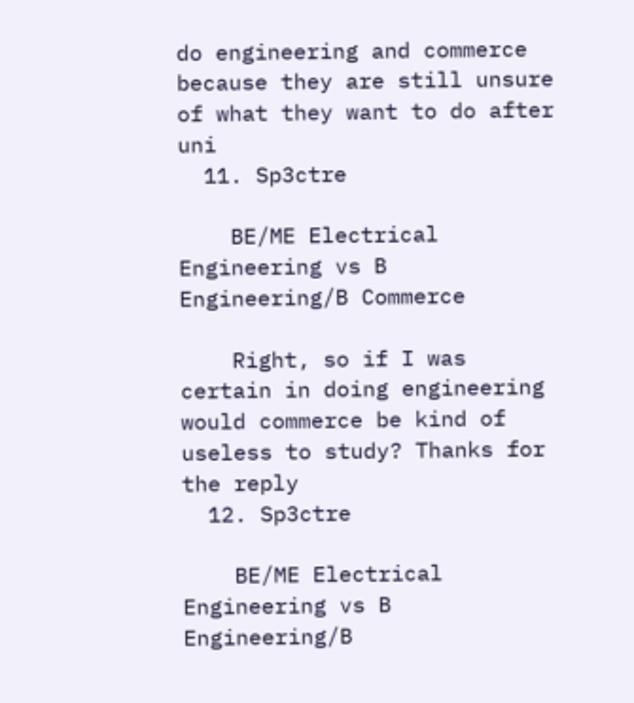do engineering and commerce because they are still unsure of what they want to do after uni
  11. Sp3ctre

    BE/ME Electrical Engineering vs B Engineering/B Commerce

    Right, so if I was certain in doing engineering would commerce be kind of useless to study? Thanks for the reply
  12. Sp3ctre

    BE/ME Electrical Engineering vs B Engineering/B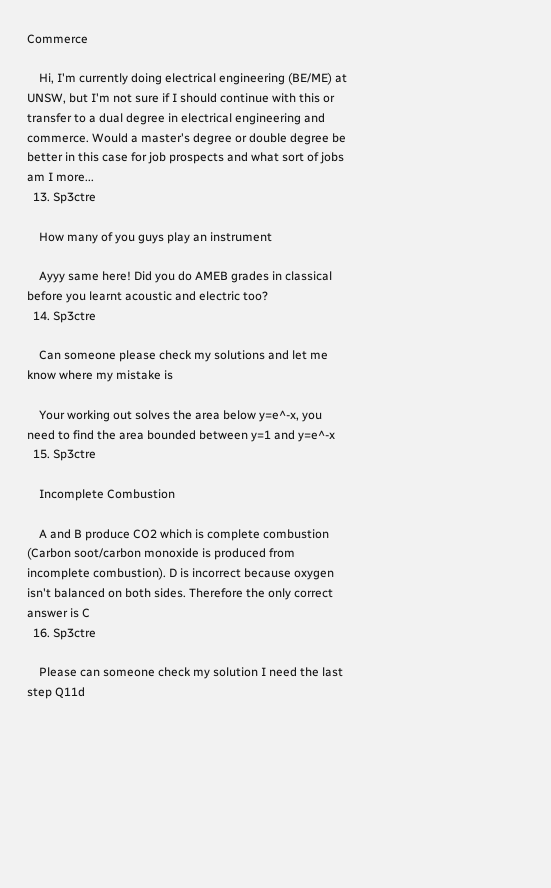Commerce

    Hi, I'm currently doing electrical engineering (BE/ME) at UNSW, but I'm not sure if I should continue with this or transfer to a dual degree in electrical engineering and commerce. Would a master's degree or double degree be better in this case for job prospects and what sort of jobs am I more...
  13. Sp3ctre

    How many of you guys play an instrument

    Ayyy same here! Did you do AMEB grades in classical before you learnt acoustic and electric too?
  14. Sp3ctre

    Can someone please check my solutions and let me know where my mistake is

    Your working out solves the area below y=e^-x, you need to find the area bounded between y=1 and y=e^-x
  15. Sp3ctre

    Incomplete Combustion

    A and B produce CO2 which is complete combustion (Carbon soot/carbon monoxide is produced from incomplete combustion). D is incorrect because oxygen isn't balanced on both sides. Therefore the only correct answer is C
  16. Sp3ctre

    Please can someone check my solution I need the last step Q11d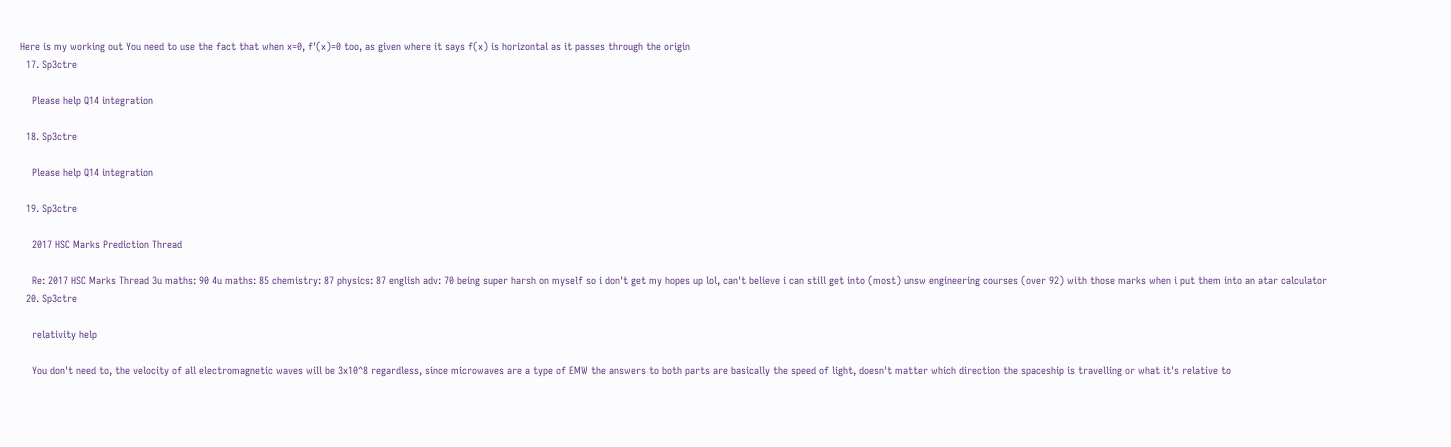Here is my working out You need to use the fact that when x=0, f'(x)=0 too, as given where it says f(x) is horizontal as it passes through the origin
  17. Sp3ctre

    Please help Q14 integration

  18. Sp3ctre

    Please help Q14 integration

  19. Sp3ctre

    2017 HSC Marks Prediction Thread

    Re: 2017 HSC Marks Thread 3u maths: 90 4u maths: 85 chemistry: 87 physics: 87 english adv: 70 being super harsh on myself so i don't get my hopes up lol, can't believe i can still get into (most) unsw engineering courses (over 92) with those marks when i put them into an atar calculator
  20. Sp3ctre

    relativity help

    You don't need to, the velocity of all electromagnetic waves will be 3x10^8 regardless, since microwaves are a type of EMW the answers to both parts are basically the speed of light, doesn't matter which direction the spaceship is travelling or what it's relative to